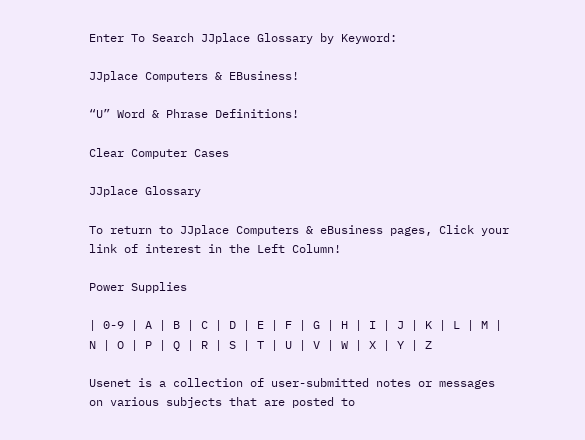Enter To Search JJplace Glossary by Keyword:

JJplace Computers & EBusiness!

“U” Word & Phrase Definitions!

Clear Computer Cases

JJplace Glossary

To return to JJplace Computers & eBusiness pages, Click your link of interest in the Left Column!

Power Supplies

| 0-9 | A | B | C | D | E | F | G | H | I | J | K | L | M | N | O | P | Q | R | S | T | U | V | W | X | Y | Z

Usenet is a collection of user-submitted notes or messages on various subjects that are posted to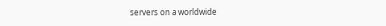servers on a worldwide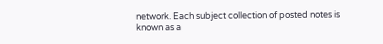network. Each subject collection of posted notes is known as a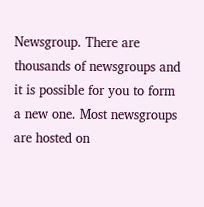Newsgroup. There are thousands of newsgroups and it is possible for you to form a new one. Most newsgroups are hosted on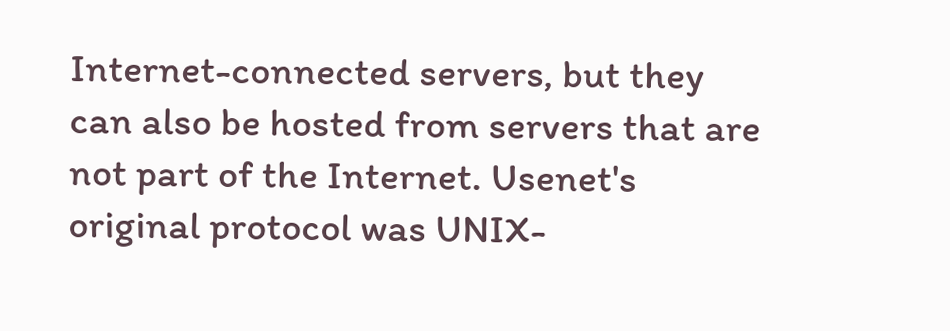Internet-connected servers, but they can also be hosted from servers that are not part of the Internet. Usenet's original protocol was UNIX-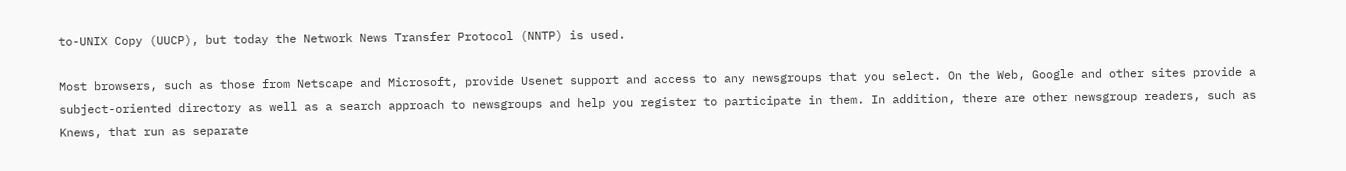to-UNIX Copy (UUCP), but today the Network News Transfer Protocol (NNTP) is used.

Most browsers, such as those from Netscape and Microsoft, provide Usenet support and access to any newsgroups that you select. On the Web, Google and other sites provide a subject-oriented directory as well as a search approach to newsgroups and help you register to participate in them. In addition, there are other newsgroup readers, such as Knews, that run as separate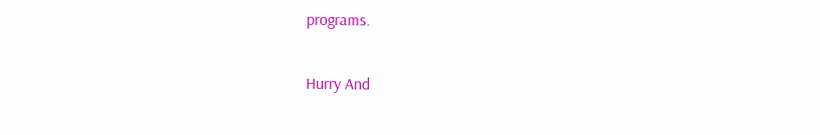programs.

Hurry And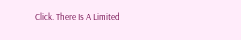Click. There Is A Limited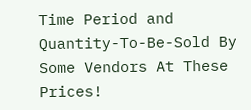Time Period and Quantity-To-Be-Sold By Some Vendors At These Prices!